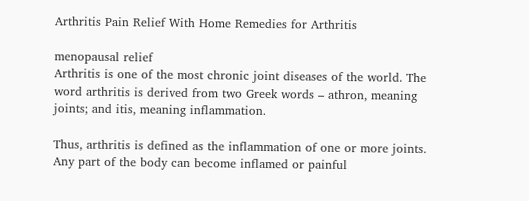Arthritis Pain Relief With Home Remedies for Arthritis

menopausal relief
Arthritis is one of the most chronic joint diseases of the world. The word arthritis is derived from two Greek words – athron, meaning joints; and itis, meaning inflammation.

Thus, arthritis is defined as the inflammation of one or more joints. Any part of the body can become inflamed or painful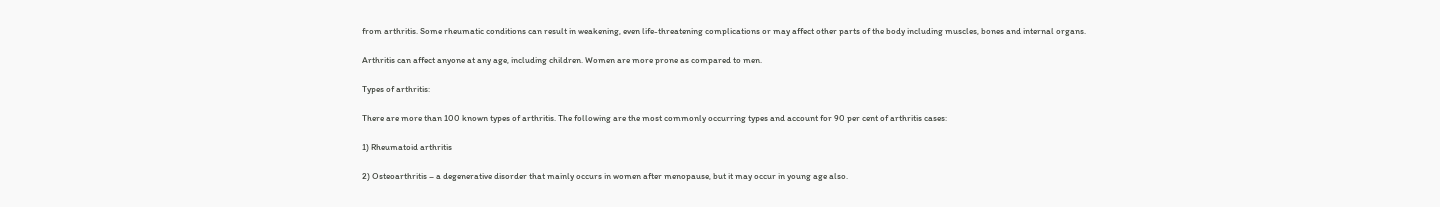from arthritis. Some rheumatic conditions can result in weakening, even life-threatening complications or may affect other parts of the body including muscles, bones and internal organs.

Arthritis can affect anyone at any age, including children. Women are more prone as compared to men.

Types of arthritis:

There are more than 100 known types of arthritis. The following are the most commonly occurring types and account for 90 per cent of arthritis cases:

1) Rheumatoid arthritis

2) Osteoarthritis – a degenerative disorder that mainly occurs in women after menopause, but it may occur in young age also.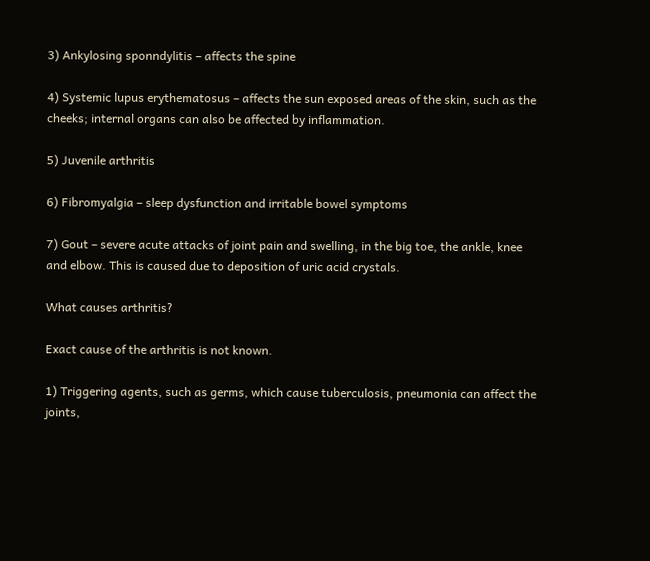3) Ankylosing sponndylitis – affects the spine

4) Systemic lupus erythematosus – affects the sun exposed areas of the skin, such as the cheeks; internal organs can also be affected by inflammation.

5) Juvenile arthritis

6) Fibromyalgia – sleep dysfunction and irritable bowel symptoms

7) Gout – severe acute attacks of joint pain and swelling, in the big toe, the ankle, knee and elbow. This is caused due to deposition of uric acid crystals.

What causes arthritis?

Exact cause of the arthritis is not known.

1) Triggering agents, such as germs, which cause tuberculosis, pneumonia can affect the joints,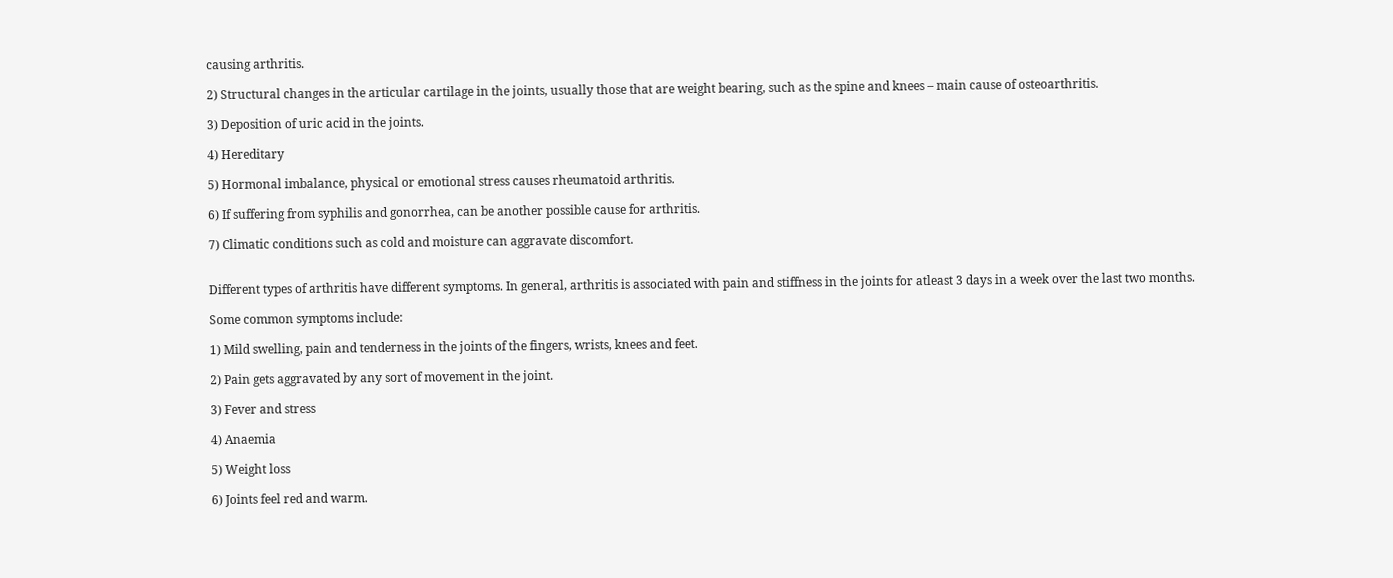causing arthritis.

2) Structural changes in the articular cartilage in the joints, usually those that are weight bearing, such as the spine and knees – main cause of osteoarthritis.

3) Deposition of uric acid in the joints.

4) Hereditary

5) Hormonal imbalance, physical or emotional stress causes rheumatoid arthritis.

6) If suffering from syphilis and gonorrhea, can be another possible cause for arthritis.

7) Climatic conditions such as cold and moisture can aggravate discomfort.


Different types of arthritis have different symptoms. In general, arthritis is associated with pain and stiffness in the joints for atleast 3 days in a week over the last two months.

Some common symptoms include:

1) Mild swelling, pain and tenderness in the joints of the fingers, wrists, knees and feet.

2) Pain gets aggravated by any sort of movement in the joint.

3) Fever and stress

4) Anaemia

5) Weight loss

6) Joints feel red and warm.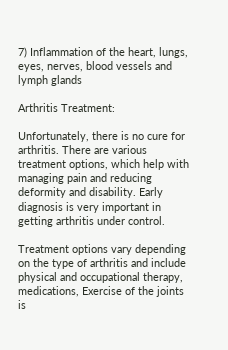7) Inflammation of the heart, lungs, eyes, nerves, blood vessels and lymph glands

Arthritis Treatment:

Unfortunately, there is no cure for arthritis. There are various treatment options, which help with managing pain and reducing deformity and disability. Early diagnosis is very important in getting arthritis under control.

Treatment options vary depending on the type of arthritis and include physical and occupational therapy, medications, Exercise of the joints is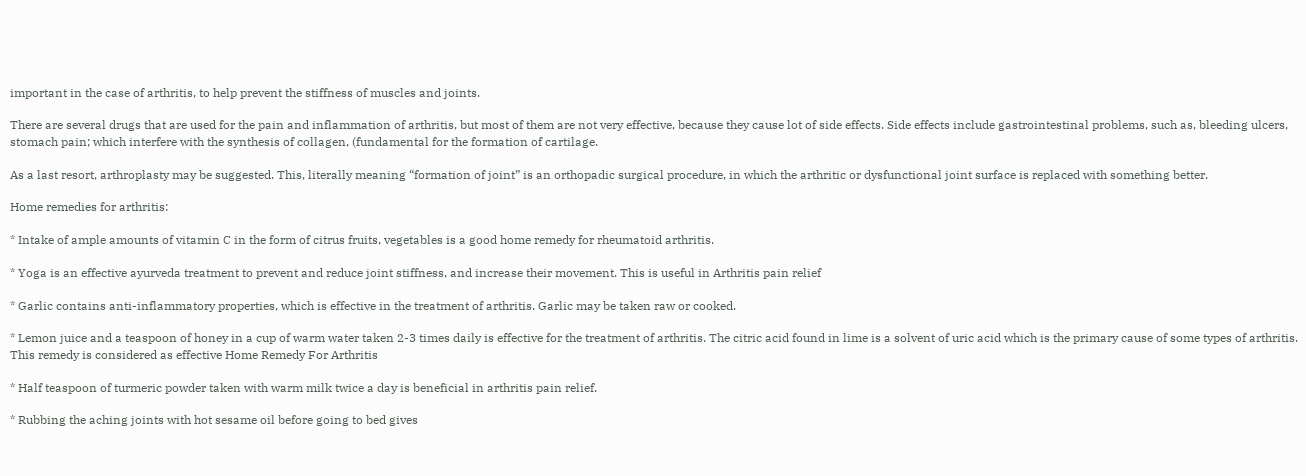important in the case of arthritis, to help prevent the stiffness of muscles and joints.

There are several drugs that are used for the pain and inflammation of arthritis, but most of them are not very effective, because they cause lot of side effects. Side effects include gastrointestinal problems, such as, bleeding ulcers, stomach pain; which interfere with the synthesis of collagen, (fundamental for the formation of cartilage.

As a last resort, arthroplasty may be suggested. This, literally meaning “formation of joint” is an orthopadic surgical procedure, in which the arthritic or dysfunctional joint surface is replaced with something better.

Home remedies for arthritis:

* Intake of ample amounts of vitamin C in the form of citrus fruits, vegetables is a good home remedy for rheumatoid arthritis.

* Yoga is an effective ayurveda treatment to prevent and reduce joint stiffness, and increase their movement. This is useful in Arthritis pain relief

* Garlic contains anti-inflammatory properties, which is effective in the treatment of arthritis. Garlic may be taken raw or cooked.

* Lemon juice and a teaspoon of honey in a cup of warm water taken 2-3 times daily is effective for the treatment of arthritis. The citric acid found in lime is a solvent of uric acid which is the primary cause of some types of arthritis. This remedy is considered as effective Home Remedy For Arthritis

* Half teaspoon of turmeric powder taken with warm milk twice a day is beneficial in arthritis pain relief.

* Rubbing the aching joints with hot sesame oil before going to bed gives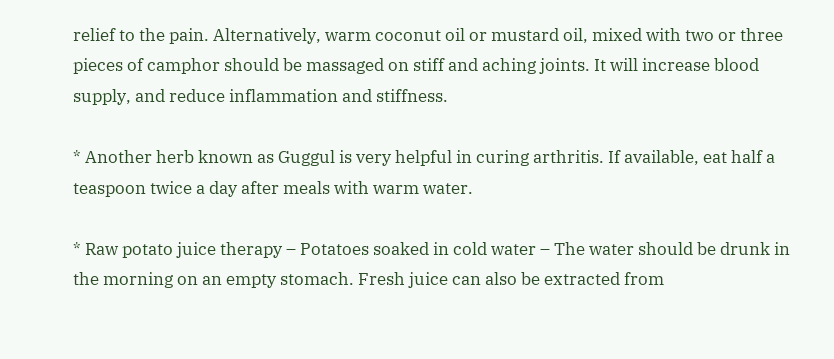relief to the pain. Alternatively, warm coconut oil or mustard oil, mixed with two or three pieces of camphor should be massaged on stiff and aching joints. It will increase blood supply, and reduce inflammation and stiffness.

* Another herb known as Guggul is very helpful in curing arthritis. If available, eat half a teaspoon twice a day after meals with warm water.

* Raw potato juice therapy – Potatoes soaked in cold water – The water should be drunk in the morning on an empty stomach. Fresh juice can also be extracted from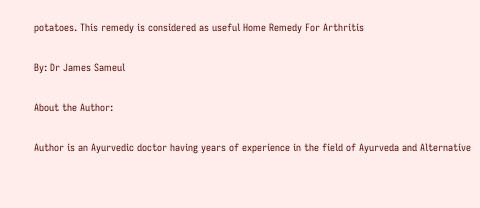potatoes. This remedy is considered as useful Home Remedy For Arthritis

By: Dr James Sameul

About the Author:

Author is an Ayurvedic doctor having years of experience in the field of Ayurveda and Alternative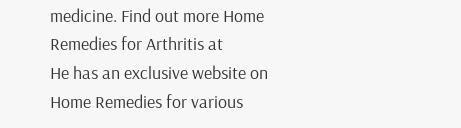medicine. Find out more Home Remedies for Arthritis at
He has an exclusive website on Home Remedies for various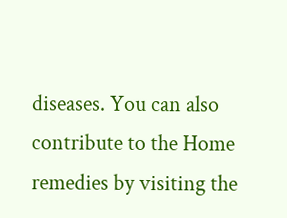diseases. You can also contribute to the Home remedies by visiting the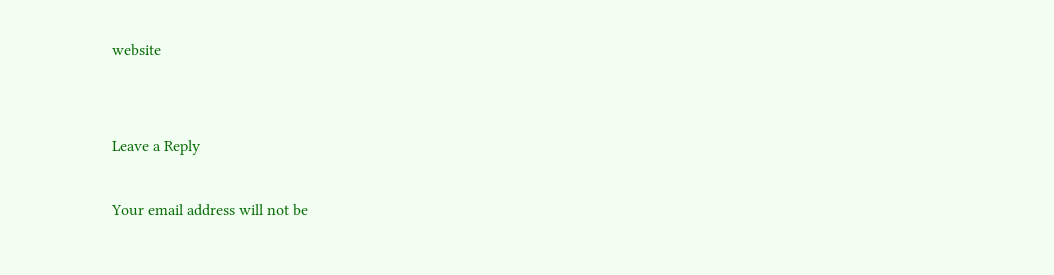website


Leave a Reply

Your email address will not be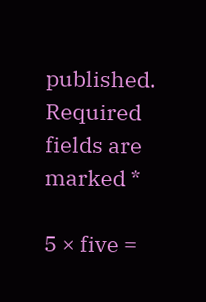published. Required fields are marked *

5 × five =